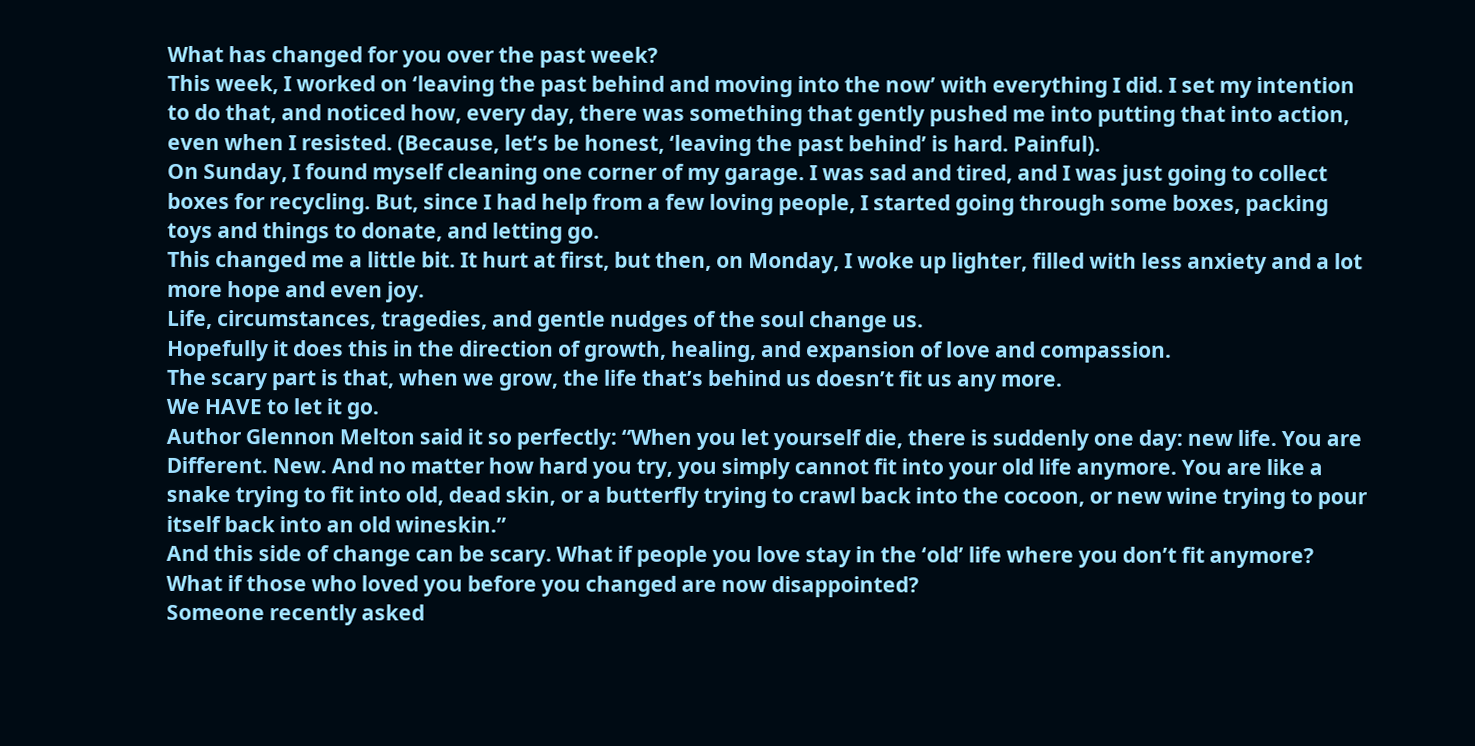What has changed for you over the past week?
This week, I worked on ‘leaving the past behind and moving into the now’ with everything I did. I set my intention to do that, and noticed how, every day, there was something that gently pushed me into putting that into action, even when I resisted. (Because, let’s be honest, ‘leaving the past behind’ is hard. Painful).
On Sunday, I found myself cleaning one corner of my garage. I was sad and tired, and I was just going to collect boxes for recycling. But, since I had help from a few loving people, I started going through some boxes, packing toys and things to donate, and letting go.
This changed me a little bit. It hurt at first, but then, on Monday, I woke up lighter, filled with less anxiety and a lot more hope and even joy.
Life, circumstances, tragedies, and gentle nudges of the soul change us.
Hopefully it does this in the direction of growth, healing, and expansion of love and compassion.
The scary part is that, when we grow, the life that’s behind us doesn’t fit us any more.
We HAVE to let it go.
Author Glennon Melton said it so perfectly: “When you let yourself die, there is suddenly one day: new life. You are Different. New. And no matter how hard you try, you simply cannot fit into your old life anymore. You are like a snake trying to fit into old, dead skin, or a butterfly trying to crawl back into the cocoon, or new wine trying to pour itself back into an old wineskin.”
And this side of change can be scary. What if people you love stay in the ‘old’ life where you don’t fit anymore? What if those who loved you before you changed are now disappointed?
Someone recently asked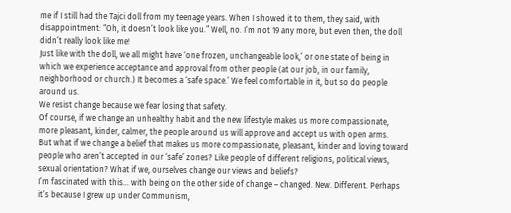me if I still had the Tajci doll from my teenage years. When I showed it to them, they said, with disappointment: “Oh, it doesn’t look like you.” Well, no. I’m not 19 any more, but even then, the doll didn’t really look like me!
Just like with the doll, we all might have ‘one frozen, unchangeable look,’ or one state of being in which we experience acceptance and approval from other people (at our job, in our family, neighborhood or church.) It becomes a ‘safe space.’ We feel comfortable in it, but so do people around us.
We resist change because we fear losing that safety.
Of course, if we change an unhealthy habit and the new lifestyle makes us more compassionate, more pleasant, kinder, calmer, the people around us will approve and accept us with open arms.
But what if we change a belief that makes us more compassionate, pleasant, kinder and loving toward people who aren’t accepted in our ‘safe’ zones? Like people of different religions, political views, sexual orientation? What if we, ourselves change our views and beliefs?
I’m fascinated with this… with being on the other side of change – changed. New. Different. Perhaps it’s because I grew up under Communism,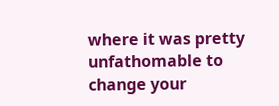where it was pretty unfathomable to change your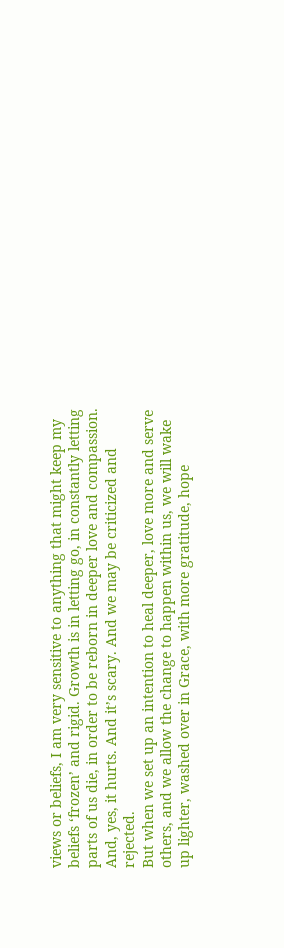views or beliefs, I am very sensitive to anything that might keep my beliefs ‘frozen’ and rigid. Growth is in letting go, in constantly letting parts of us die, in order to be reborn in deeper love and compassion.
And, yes, it hurts. And it’s scary. And we may be criticized and rejected.
But when we set up an intention to heal deeper, love more and serve others, and we allow the change to happen within us, we will wake up lighter, washed over in Grace, with more gratitude, hope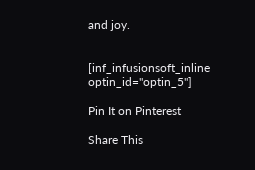and joy.


[inf_infusionsoft_inline optin_id="optin_5"]

Pin It on Pinterest

Share This